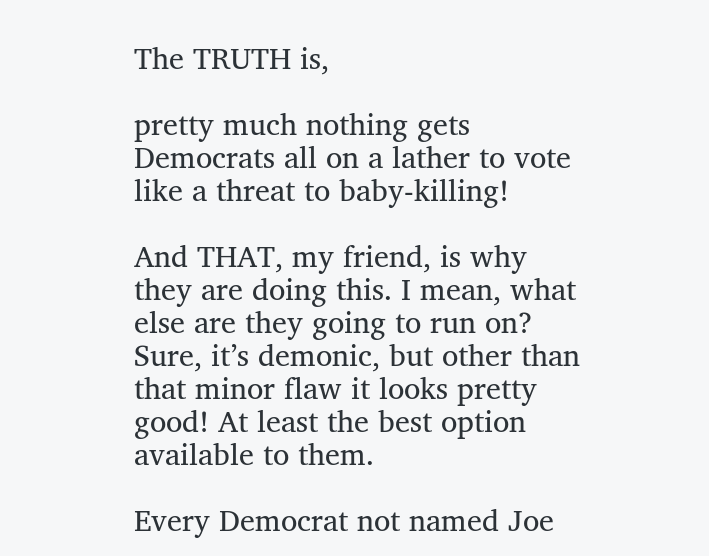The TRUTH is,

pretty much nothing gets Democrats all on a lather to vote like a threat to baby-killing!

And THAT, my friend, is why they are doing this. I mean, what else are they going to run on? Sure, it’s demonic, but other than that minor flaw it looks pretty good! At least the best option available to them.

Every Democrat not named Joe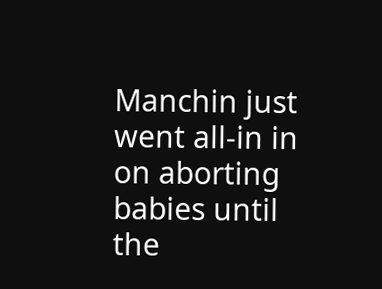Manchin just went all-in in on aborting babies until the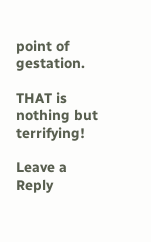point of gestation.

THAT is nothing but terrifying!

Leave a Reply